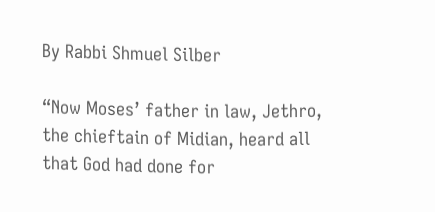By Rabbi Shmuel Silber

“Now Moses’ father in law, Jethro, the chieftain of Midian, heard all that God had done for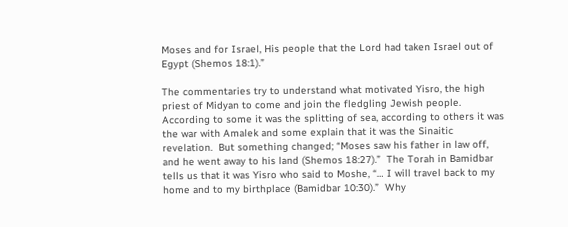Moses and for Israel, His people that the Lord had taken Israel out of Egypt (Shemos 18:1).”

The commentaries try to understand what motivated Yisro, the high priest of Midyan to come and join the fledgling Jewish people.  According to some it was the splitting of sea, according to others it was the war with Amalek and some explain that it was the Sinaitic revelation.  But something changed; “Moses saw his father in law off, and he went away to his land (Shemos 18:27).”  The Torah in Bamidbar tells us that it was Yisro who said to Moshe, “… I will travel back to my home and to my birthplace (Bamidbar 10:30).”  Why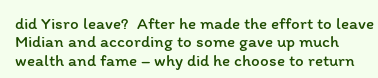did Yisro leave?  After he made the effort to leave Midian and according to some gave up much wealth and fame – why did he choose to return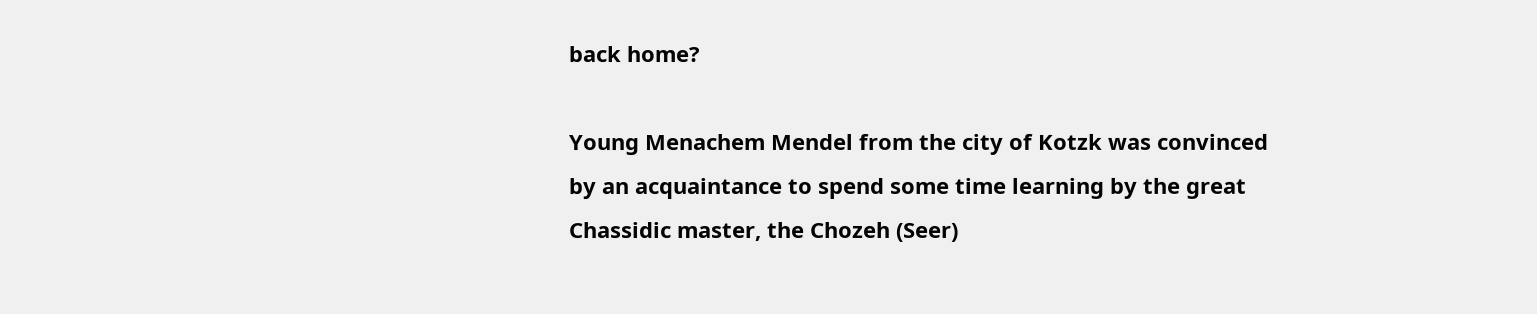back home?

Young Menachem Mendel from the city of Kotzk was convinced by an acquaintance to spend some time learning by the great Chassidic master, the Chozeh (Seer)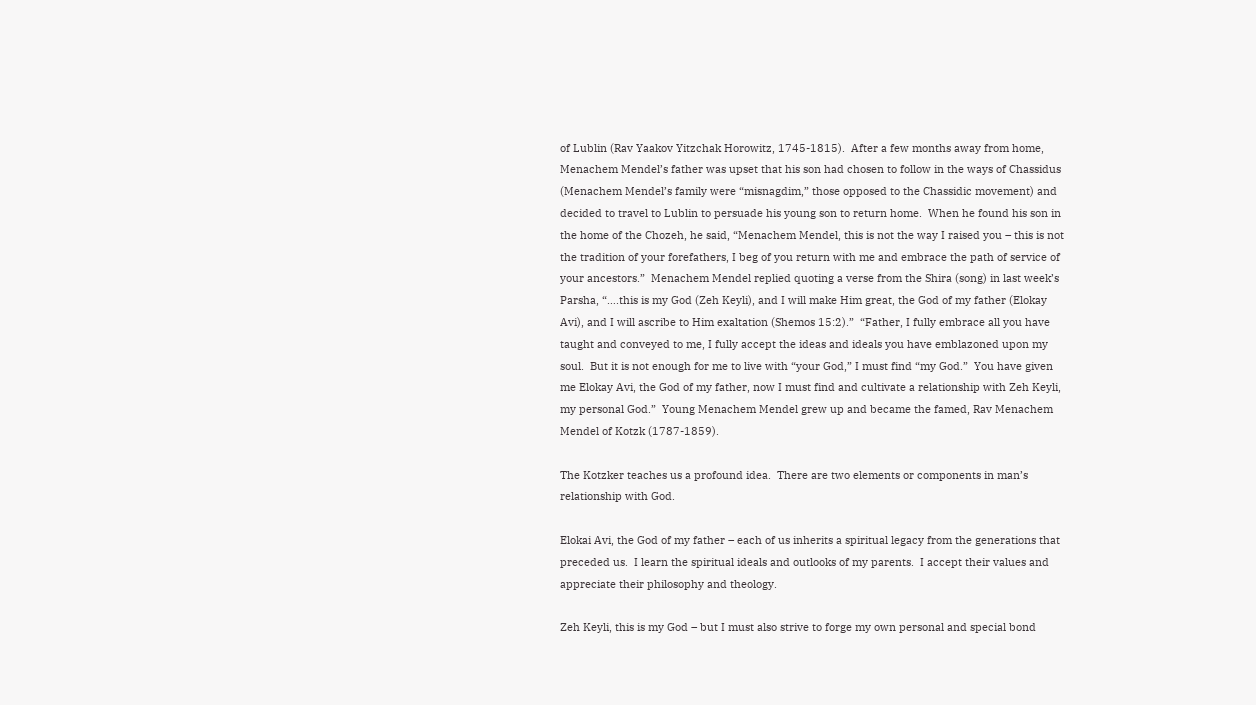of Lublin (Rav Yaakov Yitzchak Horowitz, 1745-1815).  After a few months away from home, Menachem Mendel’s father was upset that his son had chosen to follow in the ways of Chassidus (Menachem Mendel’s family were “misnagdim,” those opposed to the Chassidic movement) and decided to travel to Lublin to persuade his young son to return home.  When he found his son in the home of the Chozeh, he said, “Menachem Mendel, this is not the way I raised you – this is not the tradition of your forefathers, I beg of you return with me and embrace the path of service of your ancestors.”  Menachem Mendel replied quoting a verse from the Shira (song) in last week’s Parsha, “….this is my God (Zeh Keyli), and I will make Him great, the God of my father (Elokay Avi), and I will ascribe to Him exaltation (Shemos 15:2).”  “Father, I fully embrace all you have taught and conveyed to me, I fully accept the ideas and ideals you have emblazoned upon my soul.  But it is not enough for me to live with “your God,” I must find “my God.”  You have given me Elokay Avi, the God of my father, now I must find and cultivate a relationship with Zeh Keyli, my personal God.”  Young Menachem Mendel grew up and became the famed, Rav Menachem Mendel of Kotzk (1787-1859).

The Kotzker teaches us a profound idea.  There are two elements or components in man’s relationship with God.

Elokai Avi, the God of my father – each of us inherits a spiritual legacy from the generations that preceded us.  I learn the spiritual ideals and outlooks of my parents.  I accept their values and appreciate their philosophy and theology.

Zeh Keyli, this is my God – but I must also strive to forge my own personal and special bond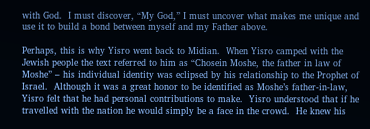with God.  I must discover, “My God,” I must uncover what makes me unique and use it to build a bond between myself and my Father above.

Perhaps, this is why Yisro went back to Midian.  When Yisro camped with the Jewish people the text referred to him as “Chosein Moshe, the father in law of Moshe” – his individual identity was eclipsed by his relationship to the Prophet of Israel.  Although it was a great honor to be identified as Moshe’s father-in-law, Yisro felt that he had personal contributions to make.  Yisro understood that if he travelled with the nation he would simply be a face in the crowd.  He knew his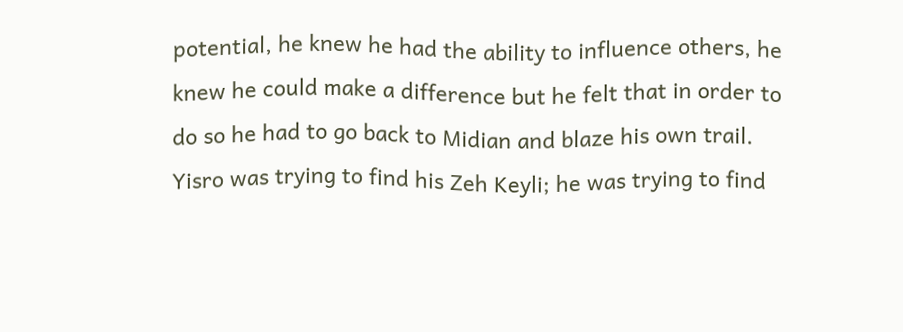potential, he knew he had the ability to influence others, he knew he could make a difference but he felt that in order to do so he had to go back to Midian and blaze his own trail.  Yisro was trying to find his Zeh Keyli; he was trying to find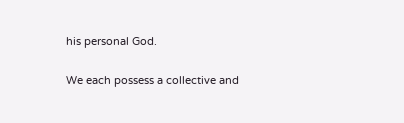his personal God.

We each possess a collective and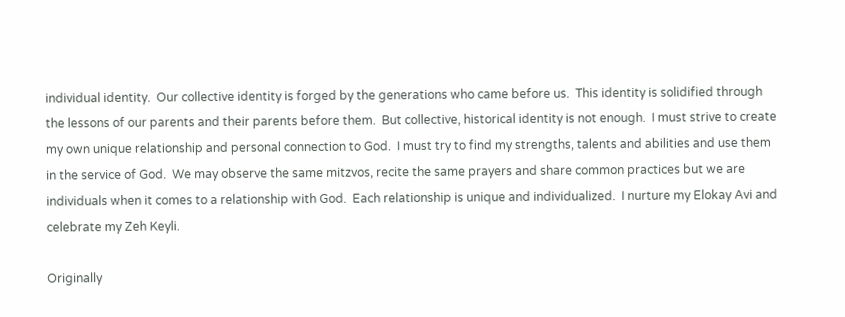individual identity.  Our collective identity is forged by the generations who came before us.  This identity is solidified through the lessons of our parents and their parents before them.  But collective, historical identity is not enough.  I must strive to create my own unique relationship and personal connection to God.  I must try to find my strengths, talents and abilities and use them in the service of God.  We may observe the same mitzvos, recite the same prayers and share common practices but we are individuals when it comes to a relationship with God.  Each relationship is unique and individualized.  I nurture my Elokay Avi and celebrate my Zeh Keyli.

Originally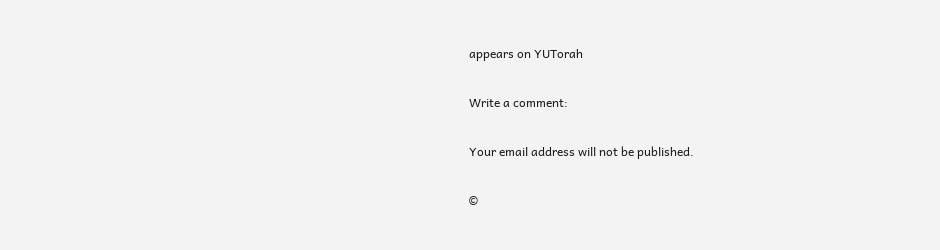appears on YUTorah

Write a comment:

Your email address will not be published.

©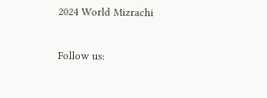2024 World Mizrachi

Follow us: